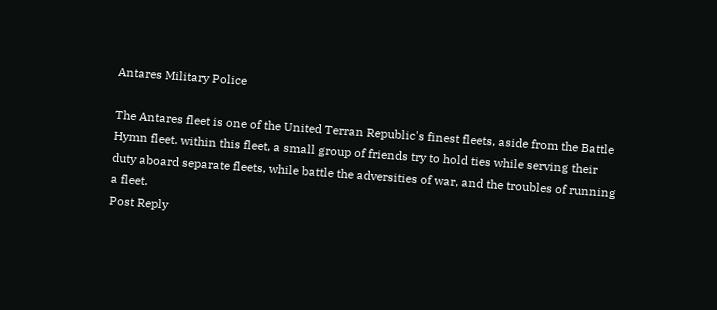Antares Military Police

The Antares fleet is one of the United Terran Republic's finest fleets, aside from the Battle Hymn fleet. within this fleet, a small group of friends try to hold ties while serving their duty aboard separate fleets, while battle the adversities of war, and the troubles of running a fleet.
Post Reply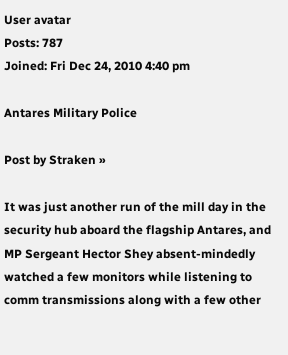User avatar
Posts: 787
Joined: Fri Dec 24, 2010 4:40 pm

Antares Military Police

Post by Straken »

It was just another run of the mill day in the security hub aboard the flagship Antares, and MP Sergeant Hector Shey absent-mindedly watched a few monitors while listening to comm transmissions along with a few other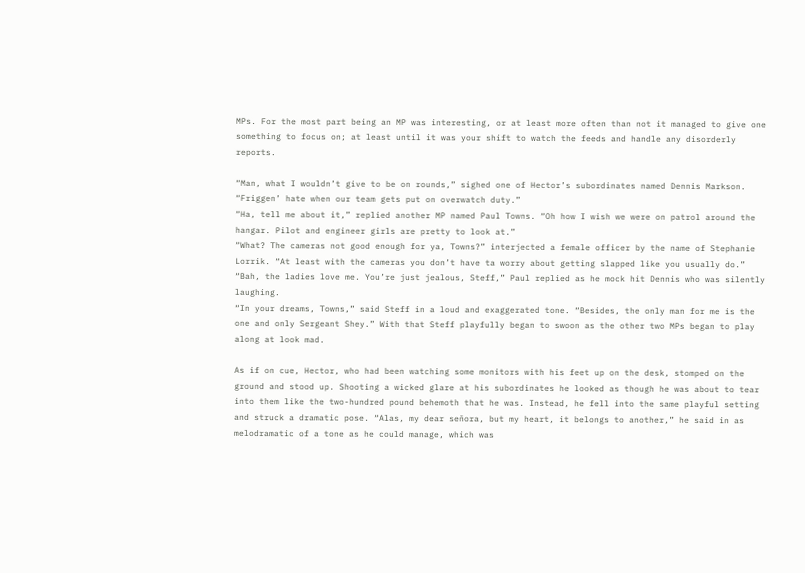MPs. For the most part being an MP was interesting, or at least more often than not it managed to give one something to focus on; at least until it was your shift to watch the feeds and handle any disorderly reports.

“Man, what I wouldn’t give to be on rounds,” sighed one of Hector’s subordinates named Dennis Markson. “Friggen’ hate when our team gets put on overwatch duty.”
“Ha, tell me about it,” replied another MP named Paul Towns. “Oh how I wish we were on patrol around the hangar. Pilot and engineer girls are pretty to look at.”
“What? The cameras not good enough for ya, Towns?” interjected a female officer by the name of Stephanie Lorrik. “At least with the cameras you don’t have ta worry about getting slapped like you usually do.”
“Bah, the ladies love me. You’re just jealous, Steff,” Paul replied as he mock hit Dennis who was silently laughing.
“In your dreams, Towns,” said Steff in a loud and exaggerated tone. “Besides, the only man for me is the one and only Sergeant Shey.” With that Steff playfully began to swoon as the other two MPs began to play along at look mad.

As if on cue, Hector, who had been watching some monitors with his feet up on the desk, stomped on the ground and stood up. Shooting a wicked glare at his subordinates he looked as though he was about to tear into them like the two-hundred pound behemoth that he was. Instead, he fell into the same playful setting and struck a dramatic pose. “Alas, my dear señora, but my heart, it belongs to another,” he said in as melodramatic of a tone as he could manage, which was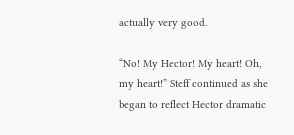actually very good.

“No! My Hector! My heart! Oh, my heart!” Steff continued as she began to reflect Hector dramatic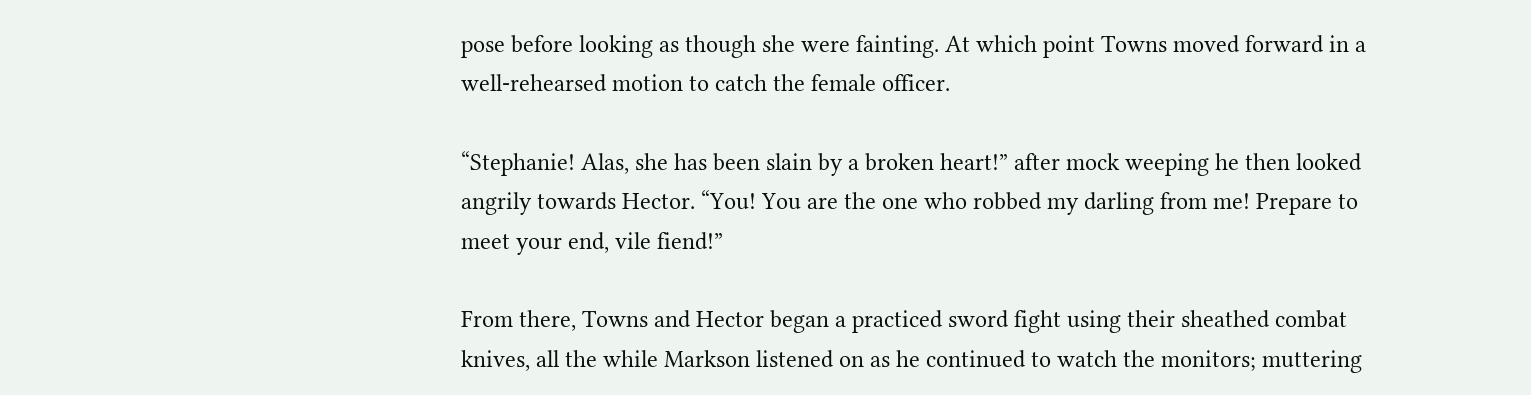pose before looking as though she were fainting. At which point Towns moved forward in a well-rehearsed motion to catch the female officer.

“Stephanie! Alas, she has been slain by a broken heart!” after mock weeping he then looked angrily towards Hector. “You! You are the one who robbed my darling from me! Prepare to meet your end, vile fiend!”

From there, Towns and Hector began a practiced sword fight using their sheathed combat knives, all the while Markson listened on as he continued to watch the monitors; muttering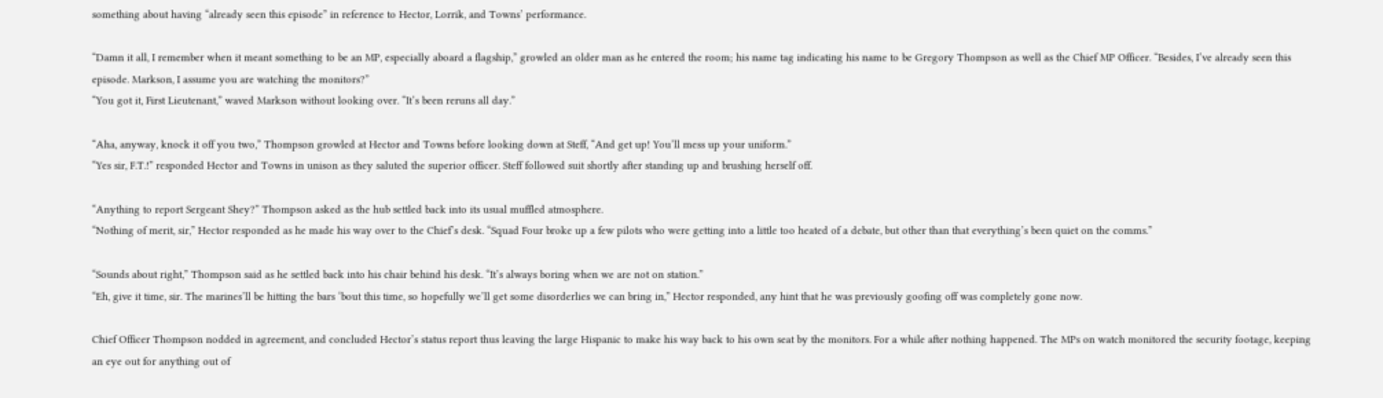something about having “already seen this episode” in reference to Hector, Lorrik, and Towns’ performance.

“Damn it all, I remember when it meant something to be an MP, especially aboard a flagship,” growled an older man as he entered the room; his name tag indicating his name to be Gregory Thompson as well as the Chief MP Officer. “Besides, I’ve already seen this episode. Markson, I assume you are watching the monitors?”
“You got it, First Lieutenant,” waved Markson without looking over. “It’s been reruns all day.”

“Aha, anyway, knock it off you two,” Thompson growled at Hector and Towns before looking down at Steff, “And get up! You’ll mess up your uniform.”
“Yes sir, F.T.!” responded Hector and Towns in unison as they saluted the superior officer. Steff followed suit shortly after standing up and brushing herself off.

“Anything to report Sergeant Shey?” Thompson asked as the hub settled back into its usual muffled atmosphere.
“Nothing of merit, sir,” Hector responded as he made his way over to the Chief’s desk. “Squad Four broke up a few pilots who were getting into a little too heated of a debate, but other than that everything’s been quiet on the comms.”

“Sounds about right,” Thompson said as he settled back into his chair behind his desk. “It’s always boring when we are not on station.”
“Eh, give it time, sir. The marines’ll be hitting the bars ‘bout this time, so hopefully we’ll get some disorderlies we can bring in,” Hector responded, any hint that he was previously goofing off was completely gone now.

Chief Officer Thompson nodded in agreement, and concluded Hector’s status report thus leaving the large Hispanic to make his way back to his own seat by the monitors. For a while after nothing happened. The MPs on watch monitored the security footage, keeping an eye out for anything out of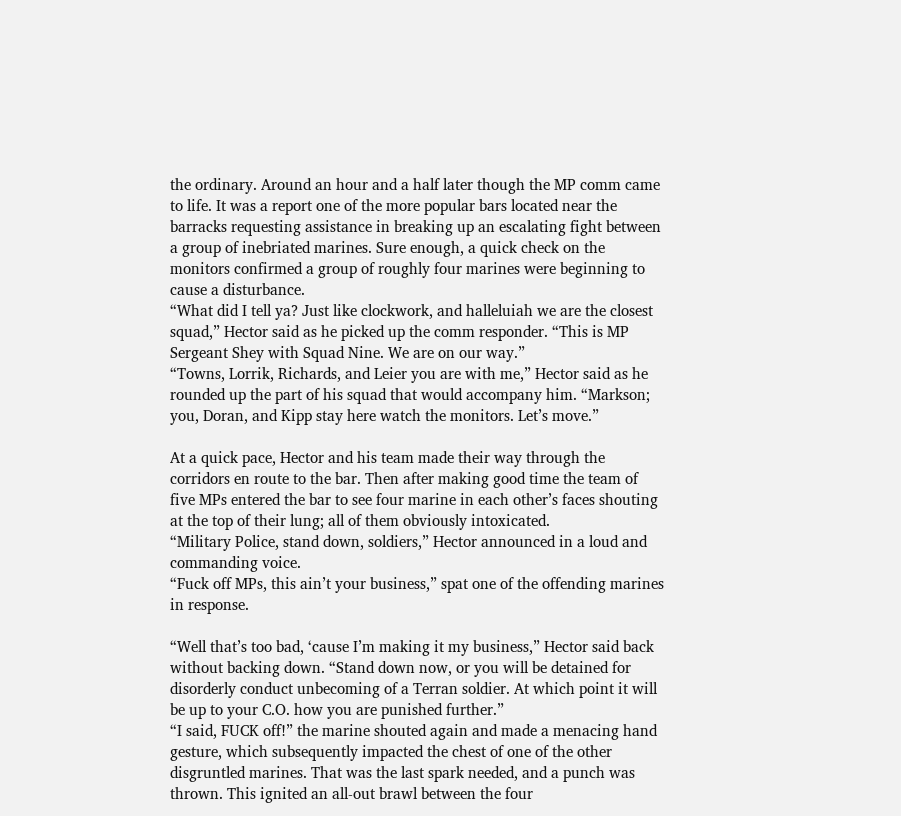the ordinary. Around an hour and a half later though the MP comm came to life. It was a report one of the more popular bars located near the barracks requesting assistance in breaking up an escalating fight between a group of inebriated marines. Sure enough, a quick check on the monitors confirmed a group of roughly four marines were beginning to cause a disturbance.
“What did I tell ya? Just like clockwork, and halleluiah we are the closest squad,” Hector said as he picked up the comm responder. “This is MP Sergeant Shey with Squad Nine. We are on our way.”
“Towns, Lorrik, Richards, and Leier you are with me,” Hector said as he rounded up the part of his squad that would accompany him. “Markson; you, Doran, and Kipp stay here watch the monitors. Let’s move.”

At a quick pace, Hector and his team made their way through the corridors en route to the bar. Then after making good time the team of five MPs entered the bar to see four marine in each other’s faces shouting at the top of their lung; all of them obviously intoxicated.
“Military Police, stand down, soldiers,” Hector announced in a loud and commanding voice.
“Fuck off MPs, this ain’t your business,” spat one of the offending marines in response.

“Well that’s too bad, ‘cause I’m making it my business,” Hector said back without backing down. “Stand down now, or you will be detained for disorderly conduct unbecoming of a Terran soldier. At which point it will be up to your C.O. how you are punished further.”
“I said, FUCK off!” the marine shouted again and made a menacing hand gesture, which subsequently impacted the chest of one of the other disgruntled marines. That was the last spark needed, and a punch was thrown. This ignited an all-out brawl between the four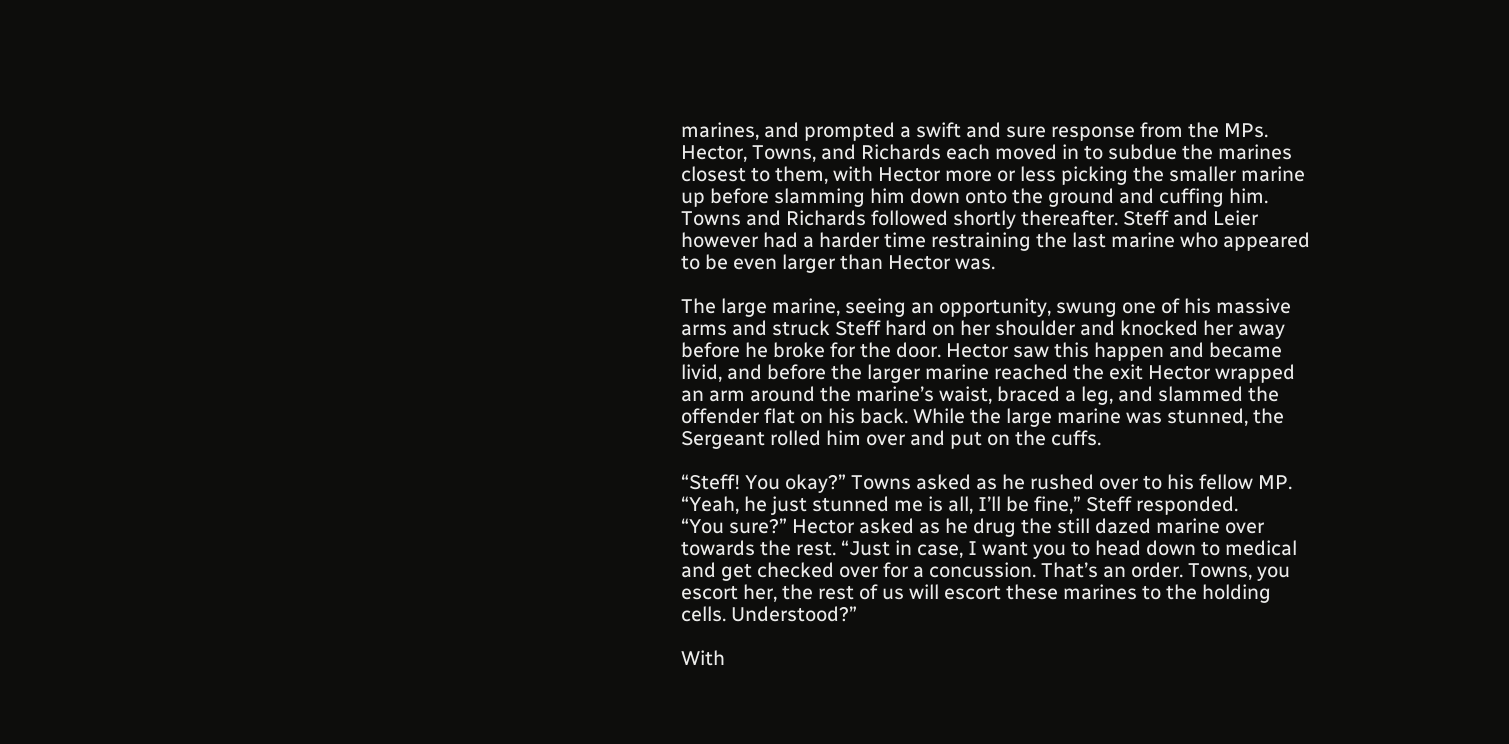marines, and prompted a swift and sure response from the MPs. Hector, Towns, and Richards each moved in to subdue the marines closest to them, with Hector more or less picking the smaller marine up before slamming him down onto the ground and cuffing him. Towns and Richards followed shortly thereafter. Steff and Leier however had a harder time restraining the last marine who appeared to be even larger than Hector was.

The large marine, seeing an opportunity, swung one of his massive arms and struck Steff hard on her shoulder and knocked her away before he broke for the door. Hector saw this happen and became livid, and before the larger marine reached the exit Hector wrapped an arm around the marine’s waist, braced a leg, and slammed the offender flat on his back. While the large marine was stunned, the Sergeant rolled him over and put on the cuffs.

“Steff! You okay?” Towns asked as he rushed over to his fellow MP.
“Yeah, he just stunned me is all, I’ll be fine,” Steff responded.
“You sure?” Hector asked as he drug the still dazed marine over towards the rest. “Just in case, I want you to head down to medical and get checked over for a concussion. That’s an order. Towns, you escort her, the rest of us will escort these marines to the holding cells. Understood?”

With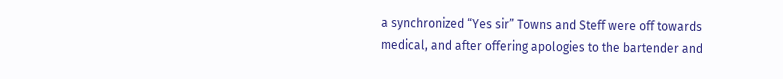a synchronized “Yes sir” Towns and Steff were off towards medical, and after offering apologies to the bartender and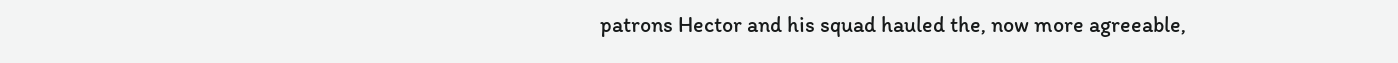patrons Hector and his squad hauled the, now more agreeable,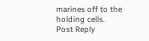marines off to the holding cells.
Post Reply